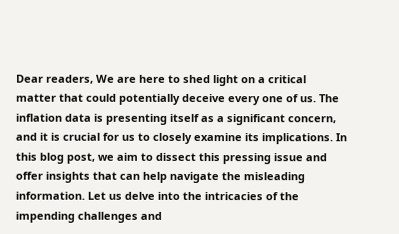Dear readers, We are here to shed light on a critical matter that could potentially deceive every one of us. The inflation data is presenting itself as a significant concern, and it is crucial for us to closely examine its implications. In this blog post, we aim to dissect this pressing issue and offer insights that can help navigate the misleading information. Let us delve into the intricacies of the impending challenges and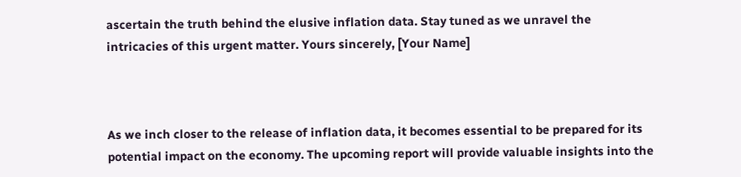ascertain the truth behind the elusive inflation data. Stay tuned as we unravel the intricacies of this urgent matter. Yours sincerely, [Your Name]



As we inch closer to the release of inflation data, it becomes essential to be prepared for its potential impact on the economy. The upcoming report will provide valuable insights into the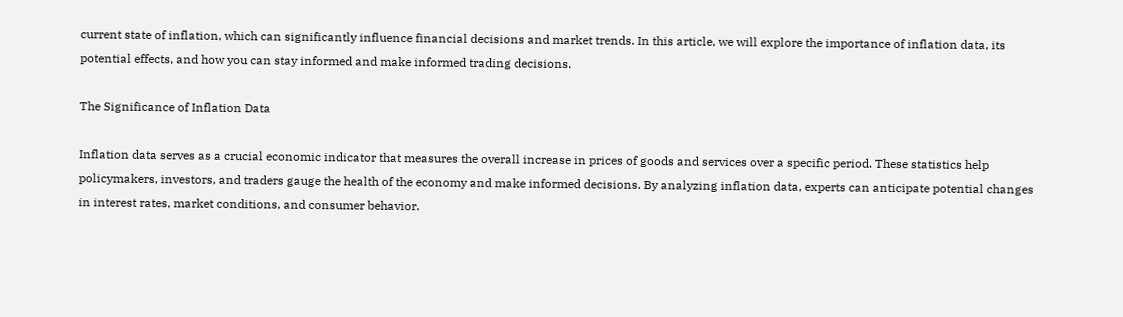current state of inflation, which can significantly influence financial decisions and market trends. In this article, we will explore the importance of inflation data, its potential effects, and how you can stay informed and make informed trading decisions.

The Significance of Inflation Data

Inflation data serves as a crucial economic indicator that measures the overall increase in prices of goods and services over a specific period. These statistics help policymakers, investors, and traders gauge the health of the economy and make informed decisions. By analyzing inflation data, experts can anticipate potential changes in interest rates, market conditions, and consumer behavior.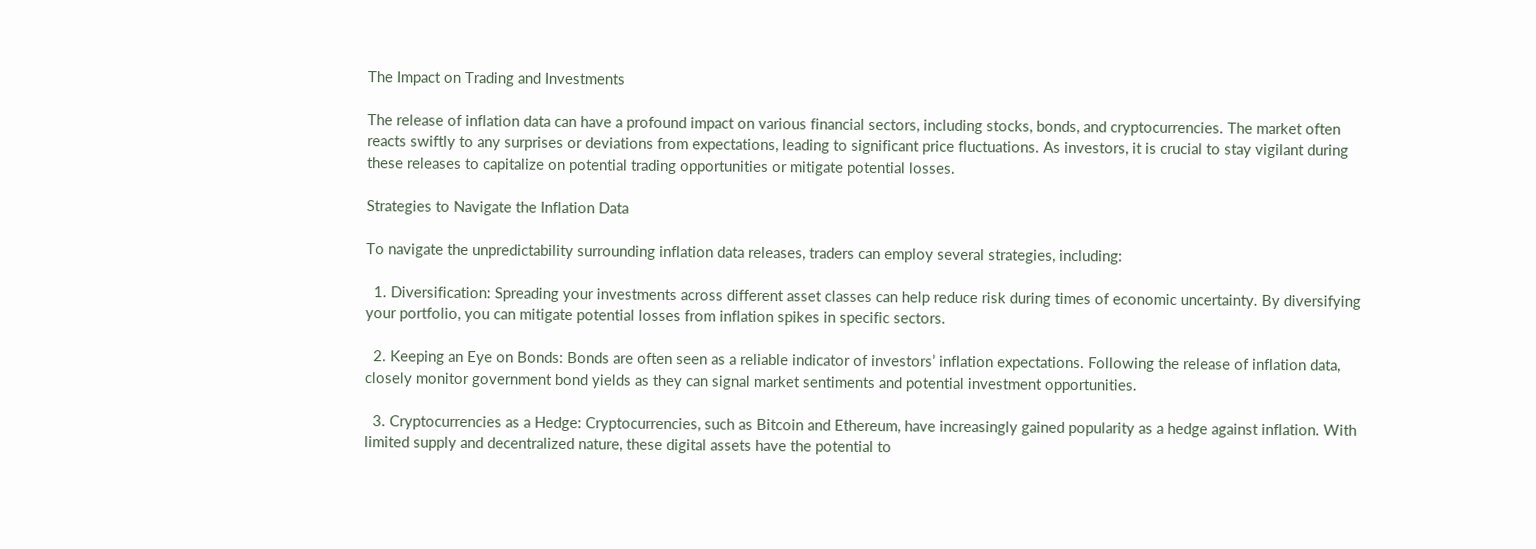The Impact on Trading and Investments

The release of inflation data can have a profound impact on various financial sectors, including stocks, bonds, and cryptocurrencies. The market often reacts swiftly to any surprises or deviations from expectations, leading to significant price fluctuations. As investors, it is crucial to stay vigilant during these releases to capitalize on potential trading opportunities or mitigate potential losses.

Strategies to Navigate the Inflation Data

To navigate the unpredictability surrounding inflation data releases, traders can employ several strategies, including:

  1. Diversification: Spreading your investments across different asset classes can help reduce risk during times of economic uncertainty. By diversifying your portfolio, you can mitigate potential losses from inflation spikes in specific sectors.

  2. Keeping an Eye on Bonds: Bonds are often seen as a reliable indicator of investors’ inflation expectations. Following the release of inflation data, closely monitor government bond yields as they can signal market sentiments and potential investment opportunities.

  3. Cryptocurrencies as a Hedge: Cryptocurrencies, such as Bitcoin and Ethereum, have increasingly gained popularity as a hedge against inflation. With limited supply and decentralized nature, these digital assets have the potential to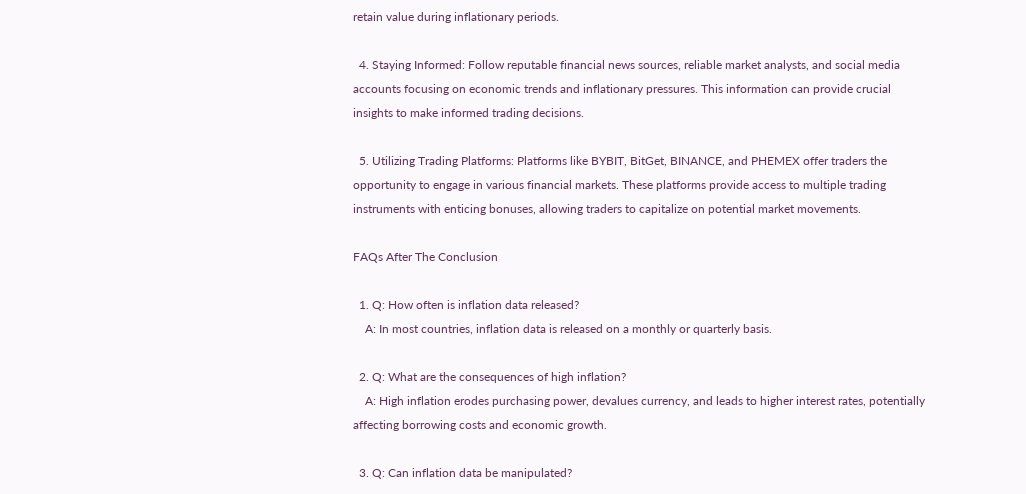retain value during inflationary periods.

  4. Staying Informed: Follow reputable financial news sources, reliable market analysts, and social media accounts focusing on economic trends and inflationary pressures. This information can provide crucial insights to make informed trading decisions.

  5. Utilizing Trading Platforms: Platforms like BYBIT, BitGet, BINANCE, and PHEMEX offer traders the opportunity to engage in various financial markets. These platforms provide access to multiple trading instruments with enticing bonuses, allowing traders to capitalize on potential market movements.

FAQs After The Conclusion

  1. Q: How often is inflation data released?
    A: In most countries, inflation data is released on a monthly or quarterly basis.

  2. Q: What are the consequences of high inflation?
    A: High inflation erodes purchasing power, devalues currency, and leads to higher interest rates, potentially affecting borrowing costs and economic growth.

  3. Q: Can inflation data be manipulated?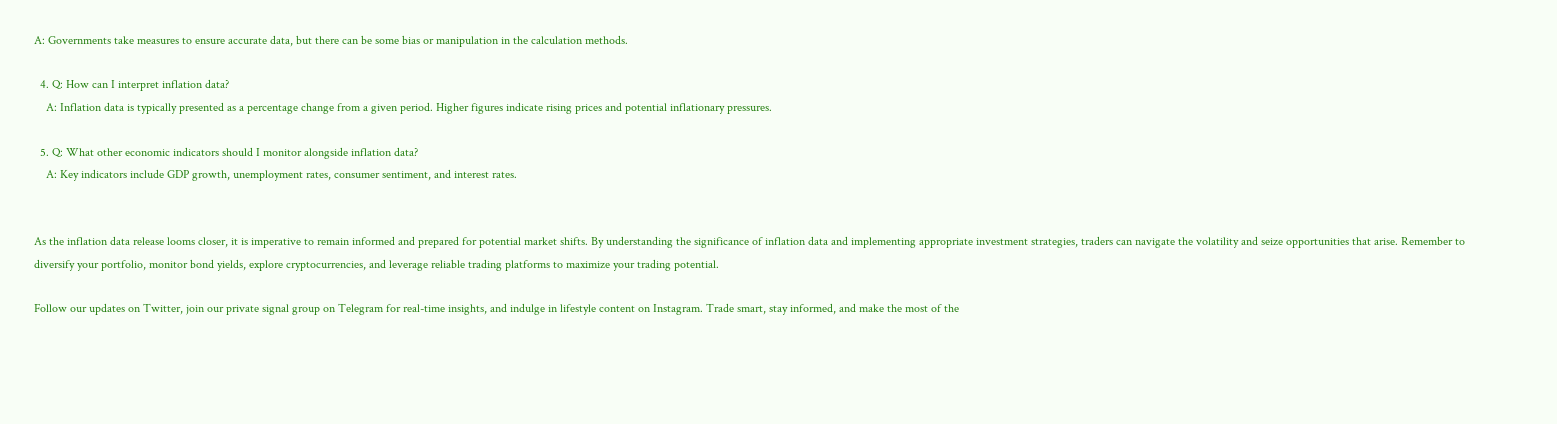A: Governments take measures to ensure accurate data, but there can be some bias or manipulation in the calculation methods.

  4. Q: How can I interpret inflation data?
    A: Inflation data is typically presented as a percentage change from a given period. Higher figures indicate rising prices and potential inflationary pressures.

  5. Q: What other economic indicators should I monitor alongside inflation data?
    A: Key indicators include GDP growth, unemployment rates, consumer sentiment, and interest rates.


As the inflation data release looms closer, it is imperative to remain informed and prepared for potential market shifts. By understanding the significance of inflation data and implementing appropriate investment strategies, traders can navigate the volatility and seize opportunities that arise. Remember to diversify your portfolio, monitor bond yields, explore cryptocurrencies, and leverage reliable trading platforms to maximize your trading potential.

Follow our updates on Twitter, join our private signal group on Telegram for real-time insights, and indulge in lifestyle content on Instagram. Trade smart, stay informed, and make the most of the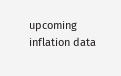upcoming inflation data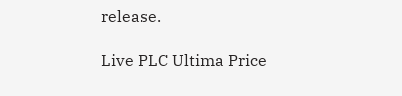release.

Live PLC Ultima Price